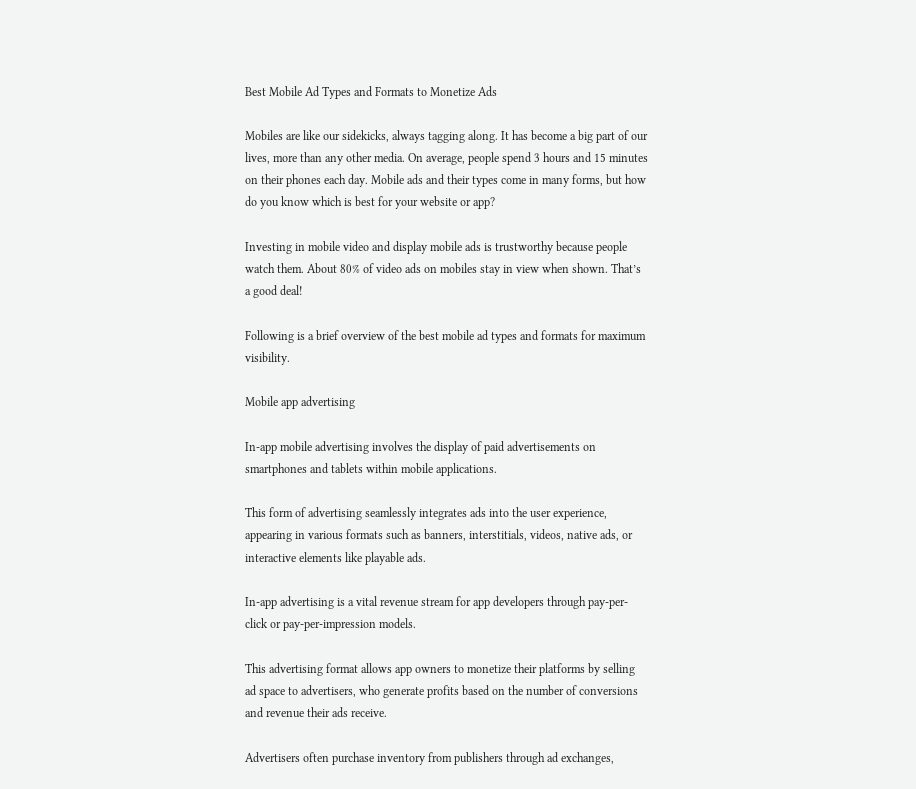Best Mobile Ad Types and Formats to Monetize Ads

Mobiles are like our sidekicks, always tagging along. It has become a big part of our lives, more than any other media. On average, people spend 3 hours and 15 minutes on their phones each day. Mobile ads and their types come in many forms, but how do you know which is best for your website or app?

Investing in mobile video and display mobile ads is trustworthy because people watch them. About 80% of video ads on mobiles stay in view when shown. That’s a good deal!

Following is a brief overview of the best mobile ad types and formats for maximum visibility.

Mobile app advertising

In-app mobile advertising involves the display of paid advertisements on smartphones and tablets within mobile applications.

This form of advertising seamlessly integrates ads into the user experience, appearing in various formats such as banners, interstitials, videos, native ads, or interactive elements like playable ads.

In-app advertising is a vital revenue stream for app developers through pay-per-click or pay-per-impression models.

This advertising format allows app owners to monetize their platforms by selling ad space to advertisers, who generate profits based on the number of conversions and revenue their ads receive.

Advertisers often purchase inventory from publishers through ad exchanges,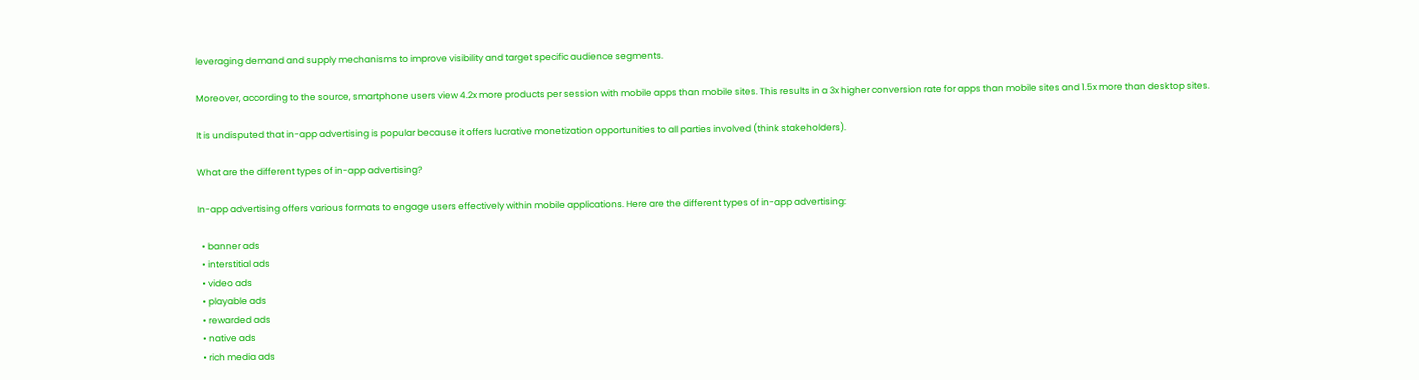leveraging demand and supply mechanisms to improve visibility and target specific audience segments.

Moreover, according to the source, smartphone users view 4.2x more products per session with mobile apps than mobile sites. This results in a 3x higher conversion rate for apps than mobile sites and 1.5x more than desktop sites.

It is undisputed that in-app advertising is popular because it offers lucrative monetization opportunities to all parties involved (think stakeholders).

What are the different types of in-app advertising?

In-app advertising offers various formats to engage users effectively within mobile applications. Here are the different types of in-app advertising:

  • banner ads
  • interstitial ads
  • video ads
  • playable ads
  • rewarded ads
  • native ads
  • rich media ads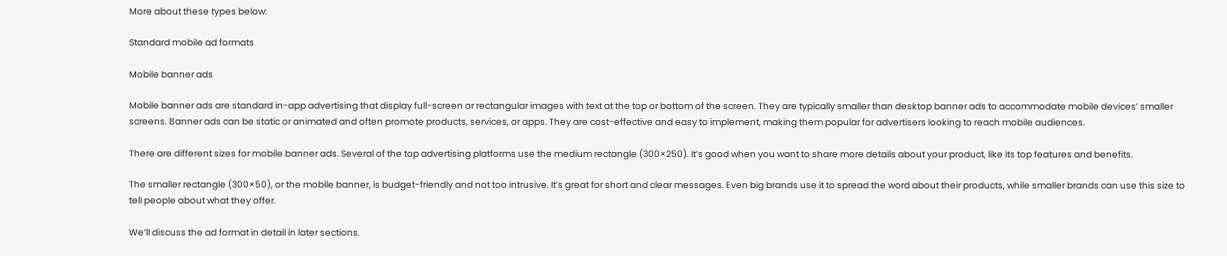More about these types below:

Standard mobile ad formats

Mobile banner ads

Mobile banner ads are standard in-app advertising that display full-screen or rectangular images with text at the top or bottom of the screen. They are typically smaller than desktop banner ads to accommodate mobile devices’ smaller screens. Banner ads can be static or animated and often promote products, services, or apps. They are cost-effective and easy to implement, making them popular for advertisers looking to reach mobile audiences.

There are different sizes for mobile banner ads. Several of the top advertising platforms use the medium rectangle (300×250). It’s good when you want to share more details about your product, like its top features and benefits.

The smaller rectangle (300×50), or the mobile banner, is budget-friendly and not too intrusive. It’s great for short and clear messages. Even big brands use it to spread the word about their products, while smaller brands can use this size to tell people about what they offer.

We’ll discuss the ad format in detail in later sections.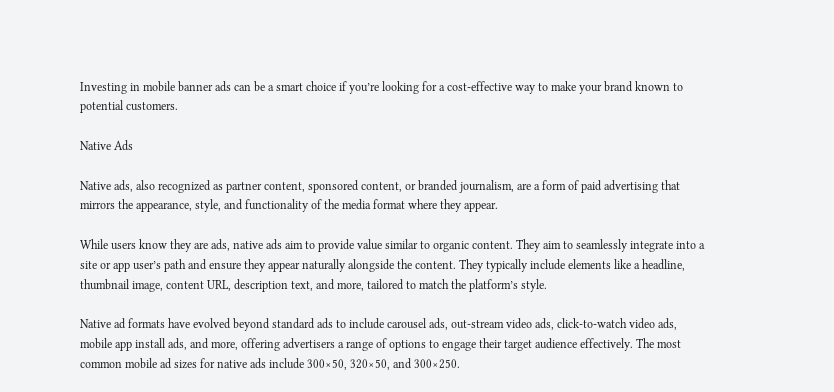Investing in mobile banner ads can be a smart choice if you’re looking for a cost-effective way to make your brand known to potential customers.

Native Ads

Native ads, also recognized as partner content, sponsored content, or branded journalism, are a form of paid advertising that mirrors the appearance, style, and functionality of the media format where they appear.

While users know they are ads, native ads aim to provide value similar to organic content. They aim to seamlessly integrate into a site or app user’s path and ensure they appear naturally alongside the content. They typically include elements like a headline, thumbnail image, content URL, description text, and more, tailored to match the platform’s style.

Native ad formats have evolved beyond standard ads to include carousel ads, out-stream video ads, click-to-watch video ads, mobile app install ads, and more, offering advertisers a range of options to engage their target audience effectively. The most common mobile ad sizes for native ads include 300×50, 320×50, and 300×250.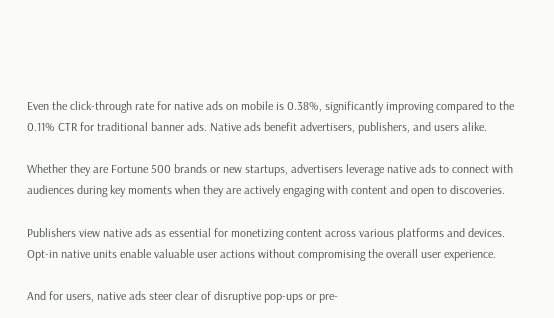Even the click-through rate for native ads on mobile is 0.38%, significantly improving compared to the 0.11% CTR for traditional banner ads. Native ads benefit advertisers, publishers, and users alike.

Whether they are Fortune 500 brands or new startups, advertisers leverage native ads to connect with audiences during key moments when they are actively engaging with content and open to discoveries.

Publishers view native ads as essential for monetizing content across various platforms and devices. Opt-in native units enable valuable user actions without compromising the overall user experience.

And for users, native ads steer clear of disruptive pop-ups or pre-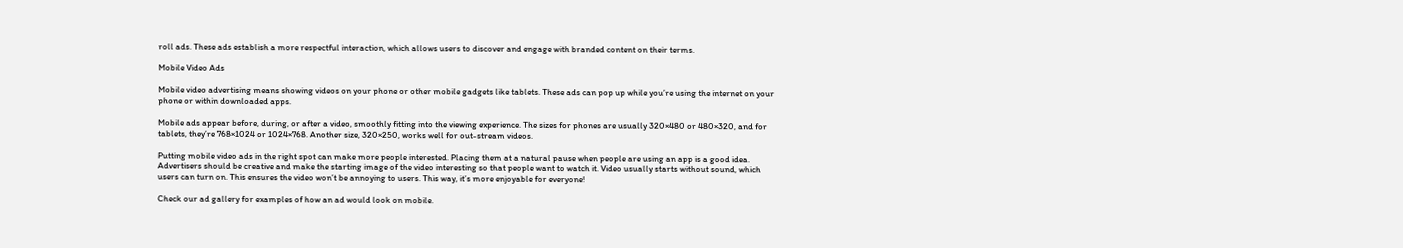roll ads. These ads establish a more respectful interaction, which allows users to discover and engage with branded content on their terms.

Mobile Video Ads

Mobile video advertising means showing videos on your phone or other mobile gadgets like tablets. These ads can pop up while you’re using the internet on your phone or within downloaded apps.

Mobile ads appear before, during, or after a video, smoothly fitting into the viewing experience. The sizes for phones are usually 320×480 or 480×320, and for tablets, they’re 768×1024 or 1024×768. Another size, 320×250, works well for out-stream videos.

Putting mobile video ads in the right spot can make more people interested. Placing them at a natural pause when people are using an app is a good idea. Advertisers should be creative and make the starting image of the video interesting so that people want to watch it. Video usually starts without sound, which users can turn on. This ensures the video won’t be annoying to users. This way, it’s more enjoyable for everyone!

Check our ad gallery for examples of how an ad would look on mobile.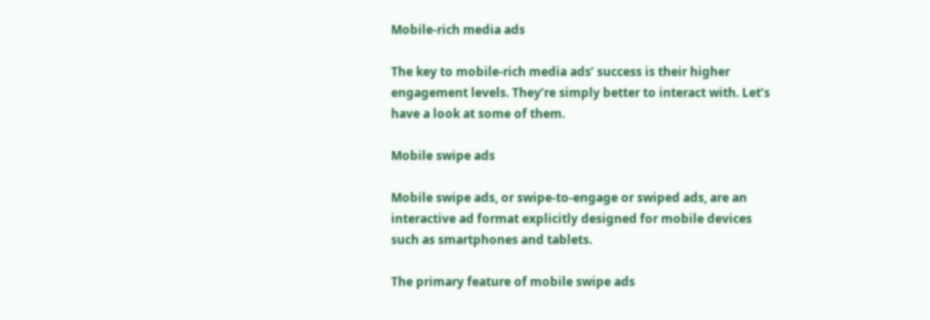Mobile-rich media ads

The key to mobile-rich media ads’ success is their higher engagement levels. They’re simply better to interact with. Let’s have a look at some of them.

Mobile swipe ads

Mobile swipe ads, or swipe-to-engage or swiped ads, are an interactive ad format explicitly designed for mobile devices such as smartphones and tablets.

The primary feature of mobile swipe ads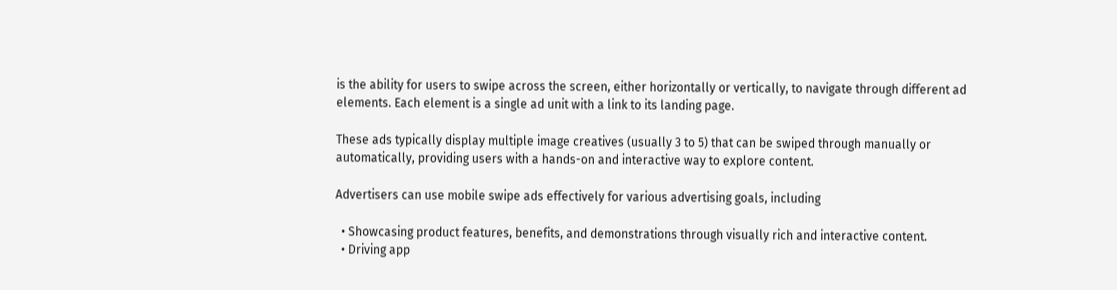is the ability for users to swipe across the screen, either horizontally or vertically, to navigate through different ad elements. Each element is a single ad unit with a link to its landing page.

These ads typically display multiple image creatives (usually 3 to 5) that can be swiped through manually or automatically, providing users with a hands-on and interactive way to explore content.

Advertisers can use mobile swipe ads effectively for various advertising goals, including

  • Showcasing product features, benefits, and demonstrations through visually rich and interactive content.
  • Driving app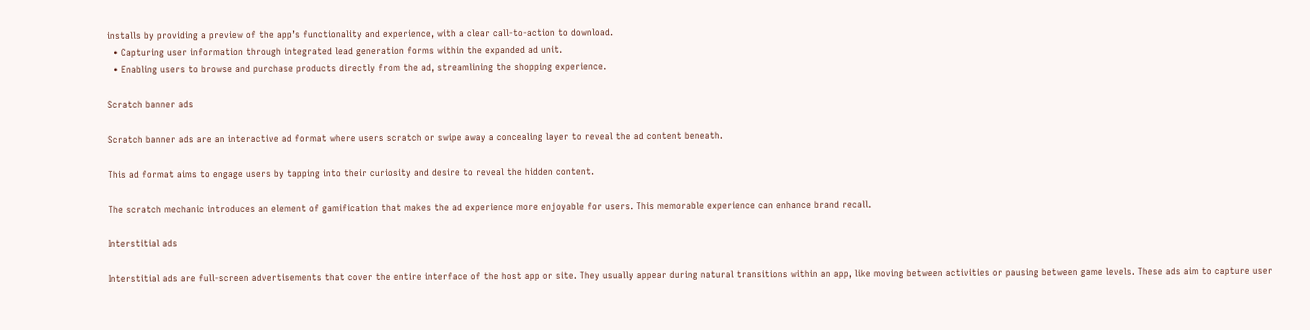installs by providing a preview of the app’s functionality and experience, with a clear call-to-action to download.
  • Capturing user information through integrated lead generation forms within the expanded ad unit.
  • Enabling users to browse and purchase products directly from the ad, streamlining the shopping experience.

Scratch banner ads

Scratch banner ads are an interactive ad format where users scratch or swipe away a concealing layer to reveal the ad content beneath.

This ad format aims to engage users by tapping into their curiosity and desire to reveal the hidden content.

The scratch mechanic introduces an element of gamification that makes the ad experience more enjoyable for users. This memorable experience can enhance brand recall.

Interstitial ads

Interstitial ads are full-screen advertisements that cover the entire interface of the host app or site. They usually appear during natural transitions within an app, like moving between activities or pausing between game levels. These ads aim to capture user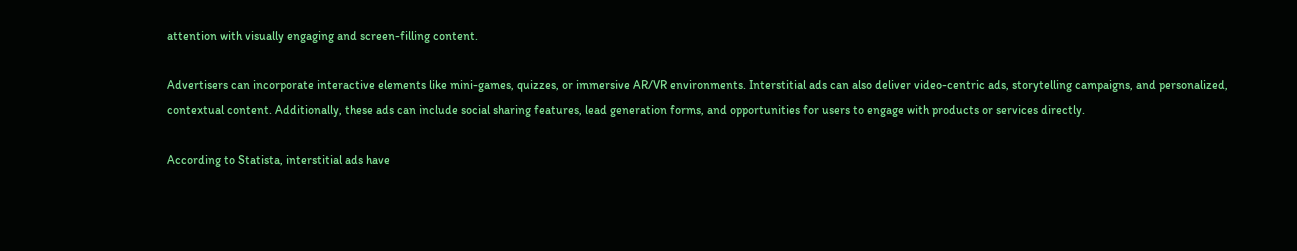attention with visually engaging and screen-filling content.

Advertisers can incorporate interactive elements like mini-games, quizzes, or immersive AR/VR environments. Interstitial ads can also deliver video-centric ads, storytelling campaigns, and personalized, contextual content. Additionally, these ads can include social sharing features, lead generation forms, and opportunities for users to engage with products or services directly.

According to Statista, interstitial ads have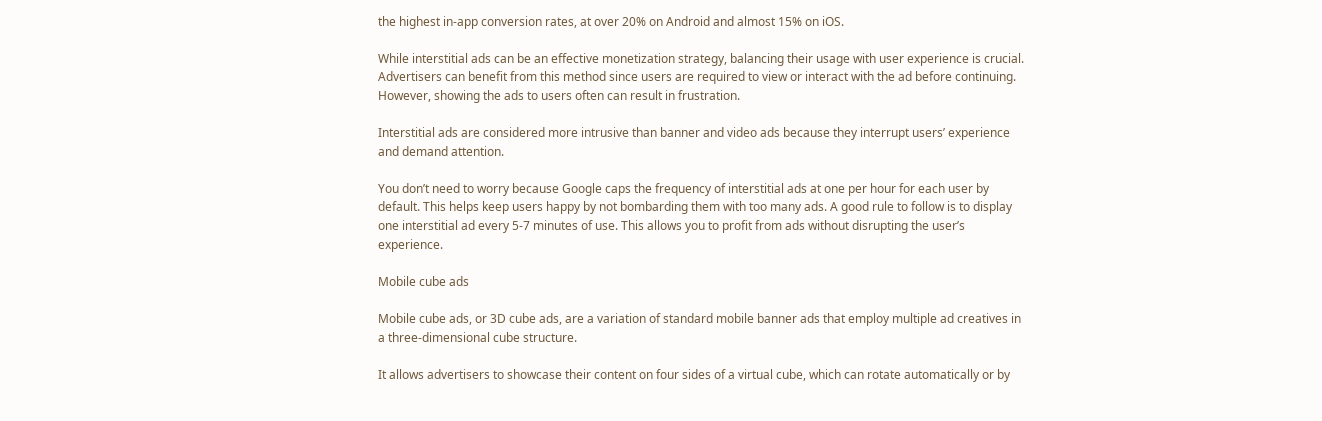the highest in-app conversion rates, at over 20% on Android and almost 15% on iOS.

While interstitial ads can be an effective monetization strategy, balancing their usage with user experience is crucial. Advertisers can benefit from this method since users are required to view or interact with the ad before continuing. However, showing the ads to users often can result in frustration.

Interstitial ads are considered more intrusive than banner and video ads because they interrupt users’ experience and demand attention.

You don’t need to worry because Google caps the frequency of interstitial ads at one per hour for each user by default. This helps keep users happy by not bombarding them with too many ads. A good rule to follow is to display one interstitial ad every 5-7 minutes of use. This allows you to profit from ads without disrupting the user’s experience.

Mobile cube ads

Mobile cube ads, or 3D cube ads, are a variation of standard mobile banner ads that employ multiple ad creatives in a three-dimensional cube structure.

It allows advertisers to showcase their content on four sides of a virtual cube, which can rotate automatically or by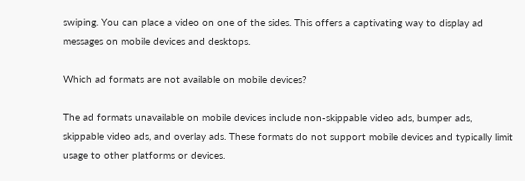swiping. You can place a video on one of the sides. This offers a captivating way to display ad messages on mobile devices and desktops.

Which ad formats are not available on mobile devices?

The ad formats unavailable on mobile devices include non-skippable video ads, bumper ads, skippable video ads, and overlay ads. These formats do not support mobile devices and typically limit usage to other platforms or devices.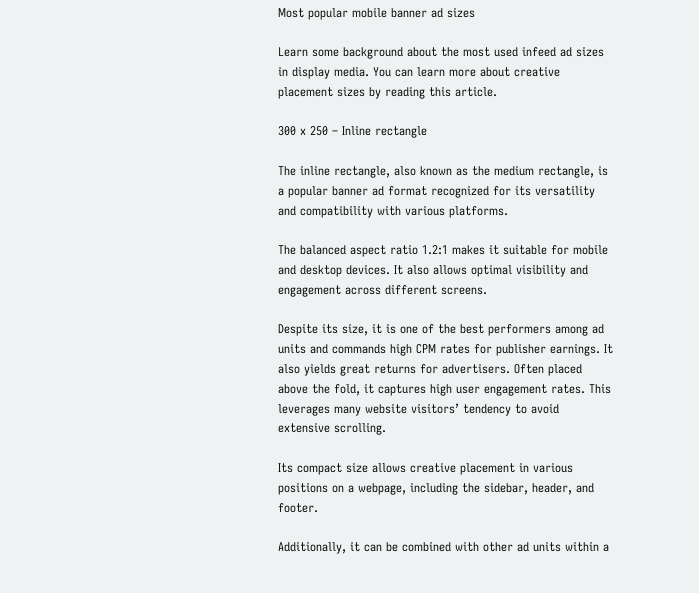Most popular mobile banner ad sizes

Learn some background about the most used infeed ad sizes in display media. You can learn more about creative placement sizes by reading this article.

300 x 250 – Inline rectangle

The inline rectangle, also known as the medium rectangle, is a popular banner ad format recognized for its versatility and compatibility with various platforms.

The balanced aspect ratio 1.2:1 makes it suitable for mobile and desktop devices. It also allows optimal visibility and engagement across different screens.

Despite its size, it is one of the best performers among ad units and commands high CPM rates for publisher earnings. It also yields great returns for advertisers. Often placed above the fold, it captures high user engagement rates. This leverages many website visitors’ tendency to avoid extensive scrolling.

Its compact size allows creative placement in various positions on a webpage, including the sidebar, header, and footer.

Additionally, it can be combined with other ad units within a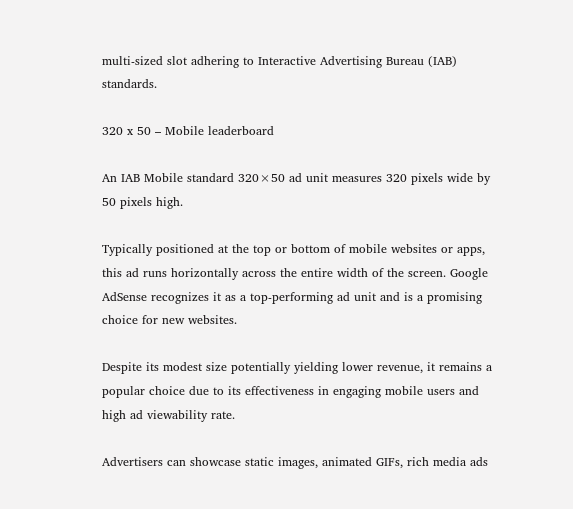multi-sized slot adhering to Interactive Advertising Bureau (IAB) standards.

320 x 50 – Mobile leaderboard

An IAB Mobile standard 320×50 ad unit measures 320 pixels wide by 50 pixels high.

Typically positioned at the top or bottom of mobile websites or apps, this ad runs horizontally across the entire width of the screen. Google AdSense recognizes it as a top-performing ad unit and is a promising choice for new websites.

Despite its modest size potentially yielding lower revenue, it remains a popular choice due to its effectiveness in engaging mobile users and high ad viewability rate.

Advertisers can showcase static images, animated GIFs, rich media ads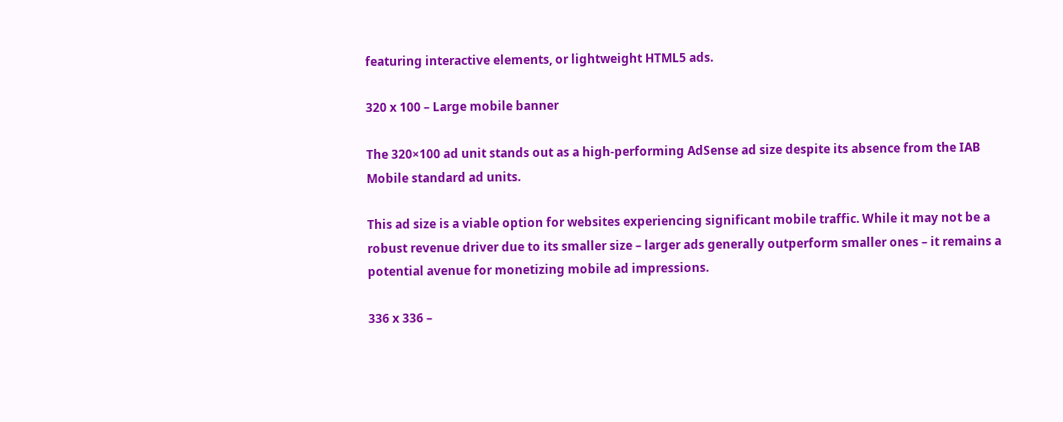featuring interactive elements, or lightweight HTML5 ads.

320 x 100 – Large mobile banner

The 320×100 ad unit stands out as a high-performing AdSense ad size despite its absence from the IAB Mobile standard ad units.

This ad size is a viable option for websites experiencing significant mobile traffic. While it may not be a robust revenue driver due to its smaller size – larger ads generally outperform smaller ones – it remains a potential avenue for monetizing mobile ad impressions.

336 x 336 –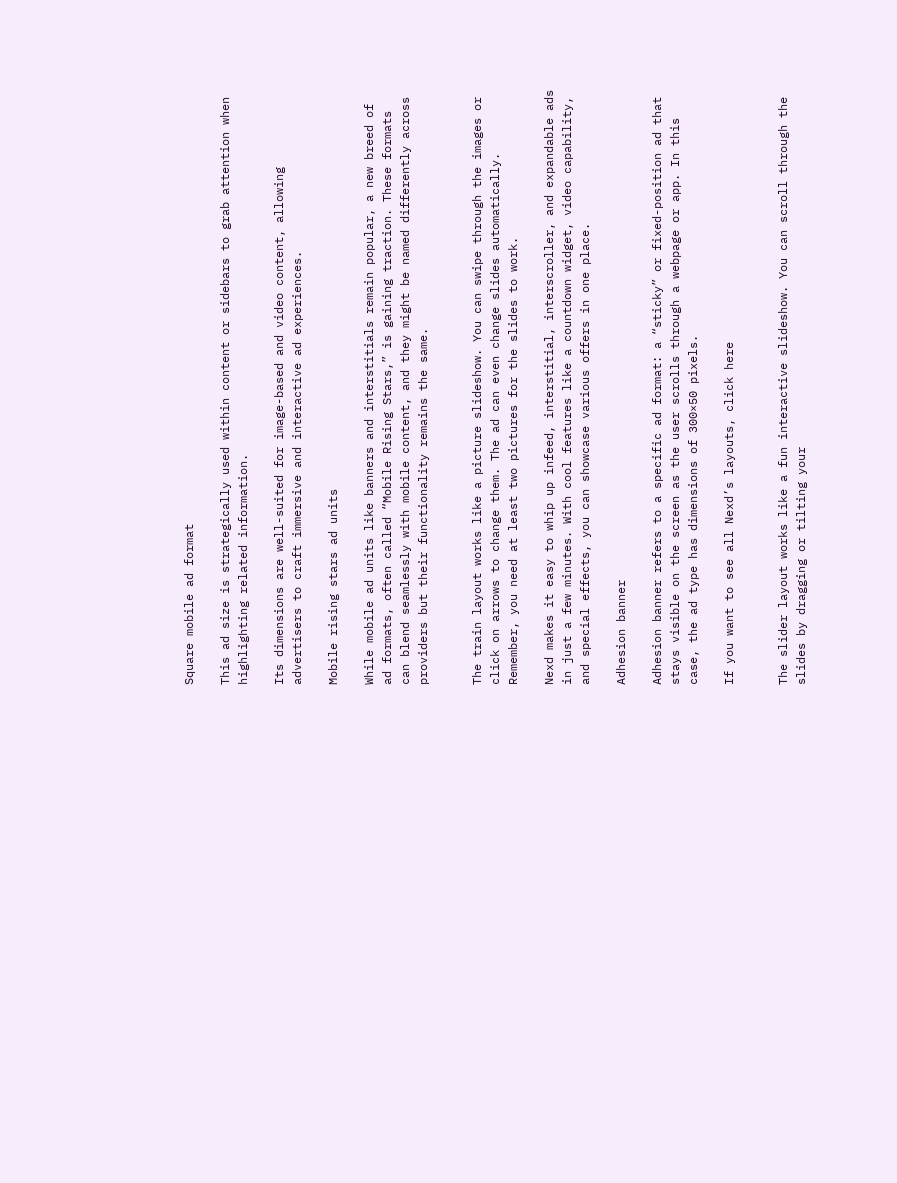Square mobile ad format

This ad size is strategically used within content or sidebars to grab attention when highlighting related information.

Its dimensions are well-suited for image-based and video content, allowing advertisers to craft immersive and interactive ad experiences.

Mobile rising stars ad units

While mobile ad units like banners and interstitials remain popular, a new breed of ad formats, often called “Mobile Rising Stars,” is gaining traction. These formats can blend seamlessly with mobile content, and they might be named differently across providers but their functionality remains the same.


The train layout works like a picture slideshow. You can swipe through the images or click on arrows to change them. The ad can even change slides automatically. Remember, you need at least two pictures for the slides to work.

Nexd makes it easy to whip up infeed, interstitial, interscroller, and expandable ads in just a few minutes. With cool features like a countdown widget, video capability, and special effects, you can showcase various offers in one place.

Adhesion banner

Adhesion banner refers to a specific ad format: a “sticky” or fixed-position ad that stays visible on the screen as the user scrolls through a webpage or app. In this case, the ad type has dimensions of 300×50 pixels.

If you want to see all Nexd’s layouts, click here


The slider layout works like a fun interactive slideshow. You can scroll through the slides by dragging or tilting your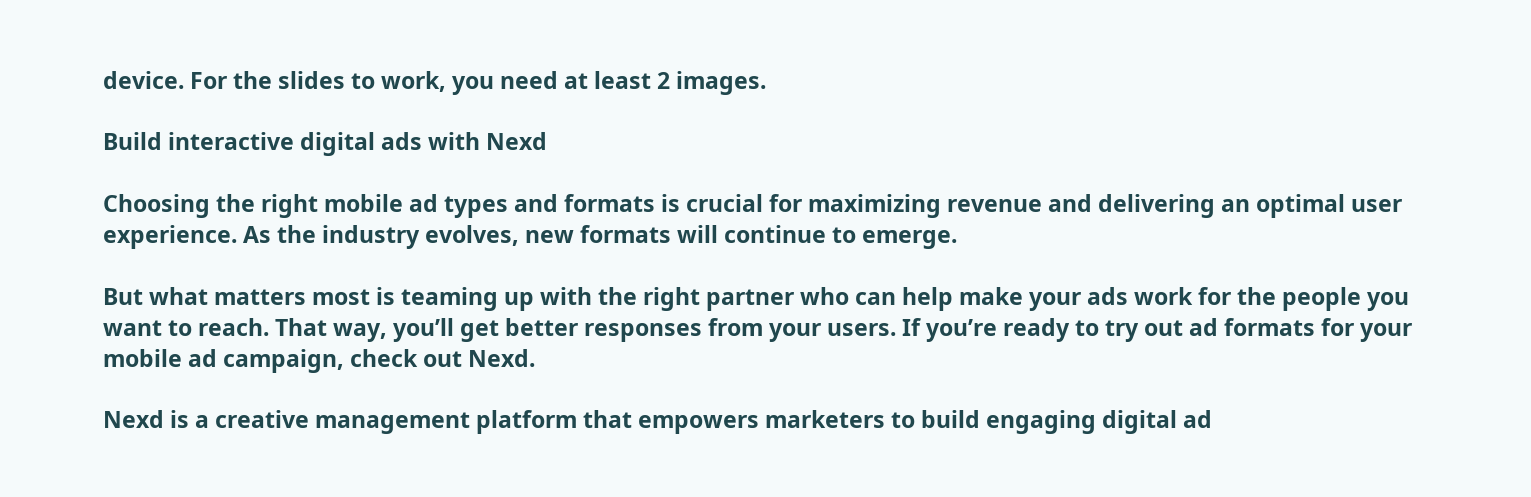device. For the slides to work, you need at least 2 images.

Build interactive digital ads with Nexd

Choosing the right mobile ad types and formats is crucial for maximizing revenue and delivering an optimal user experience. As the industry evolves, new formats will continue to emerge.

But what matters most is teaming up with the right partner who can help make your ads work for the people you want to reach. That way, you’ll get better responses from your users. If you’re ready to try out ad formats for your mobile ad campaign, check out Nexd.

Nexd is a creative management platform that empowers marketers to build engaging digital ad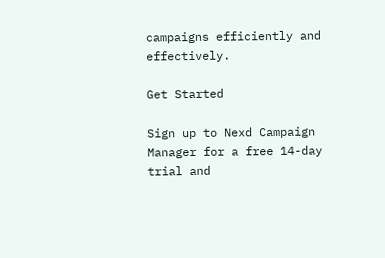campaigns efficiently and effectively.

Get Started

Sign up to Nexd Campaign Manager for a free 14-day trial and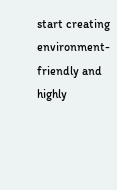start creating environment-friendly and highly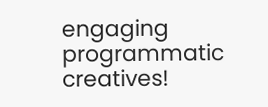engaging programmatic creatives!